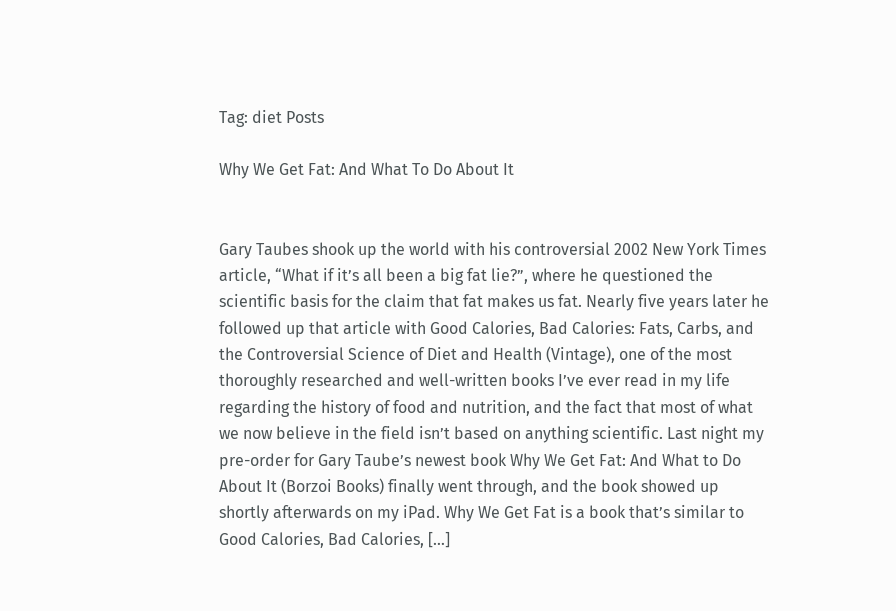Tag: diet Posts

Why We Get Fat: And What To Do About It


Gary Taubes shook up the world with his controversial 2002 New York Times article, “What if it’s all been a big fat lie?”, where he questioned the scientific basis for the claim that fat makes us fat. Nearly five years later he followed up that article with Good Calories, Bad Calories: Fats, Carbs, and the Controversial Science of Diet and Health (Vintage), one of the most thoroughly researched and well-written books I’ve ever read in my life regarding the history of food and nutrition, and the fact that most of what we now believe in the field isn’t based on anything scientific. Last night my pre-order for Gary Taube’s newest book Why We Get Fat: And What to Do About It (Borzoi Books) finally went through, and the book showed up shortly afterwards on my iPad. Why We Get Fat is a book that’s similar to Good Calories, Bad Calories, […]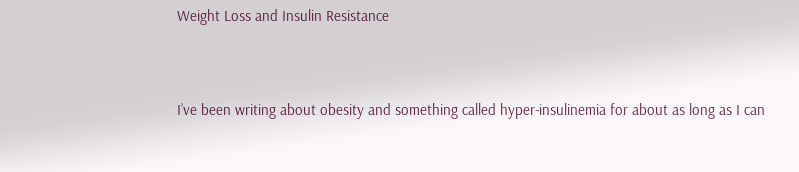Weight Loss and Insulin Resistance


I’ve been writing about obesity and something called hyper-insulinemia for about as long as I can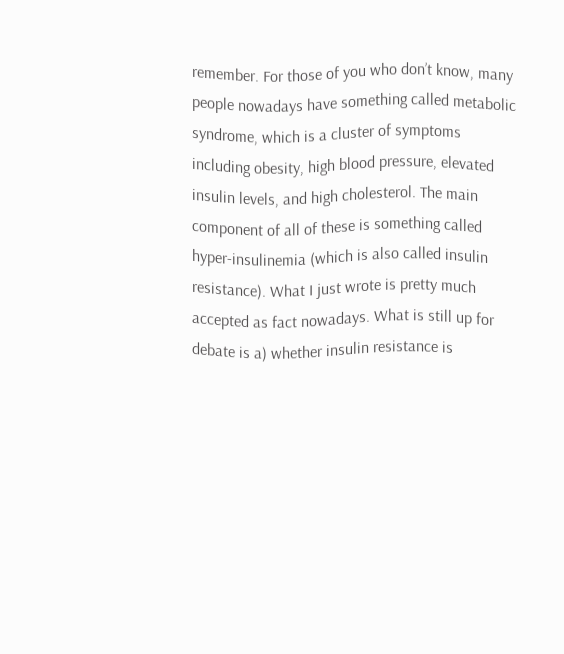remember. For those of you who don’t know, many people nowadays have something called metabolic syndrome, which is a cluster of symptoms including obesity, high blood pressure, elevated insulin levels, and high cholesterol. The main component of all of these is something called hyper-insulinemia (which is also called insulin resistance). What I just wrote is pretty much accepted as fact nowadays. What is still up for debate is a) whether insulin resistance is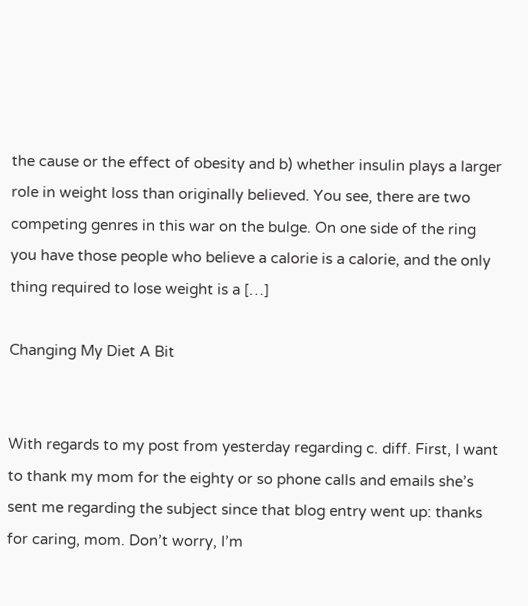the cause or the effect of obesity and b) whether insulin plays a larger role in weight loss than originally believed. You see, there are two competing genres in this war on the bulge. On one side of the ring you have those people who believe a calorie is a calorie, and the only thing required to lose weight is a […]

Changing My Diet A Bit


With regards to my post from yesterday regarding c. diff. First, I want to thank my mom for the eighty or so phone calls and emails she’s sent me regarding the subject since that blog entry went up: thanks for caring, mom. Don’t worry, I’m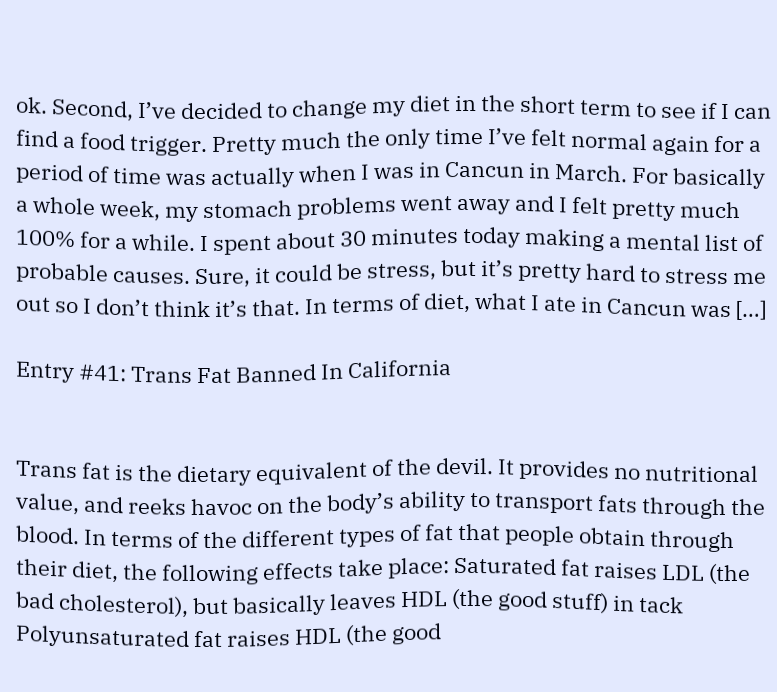ok. Second, I’ve decided to change my diet in the short term to see if I can find a food trigger. Pretty much the only time I’ve felt normal again for a period of time was actually when I was in Cancun in March. For basically a whole week, my stomach problems went away and I felt pretty much 100% for a while. I spent about 30 minutes today making a mental list of probable causes. Sure, it could be stress, but it’s pretty hard to stress me out so I don’t think it’s that. In terms of diet, what I ate in Cancun was […]

Entry #41: Trans Fat Banned In California


Trans fat is the dietary equivalent of the devil. It provides no nutritional value, and reeks havoc on the body’s ability to transport fats through the blood. In terms of the different types of fat that people obtain through their diet, the following effects take place: Saturated fat raises LDL (the bad cholesterol), but basically leaves HDL (the good stuff) in tack Polyunsaturated fat raises HDL (the good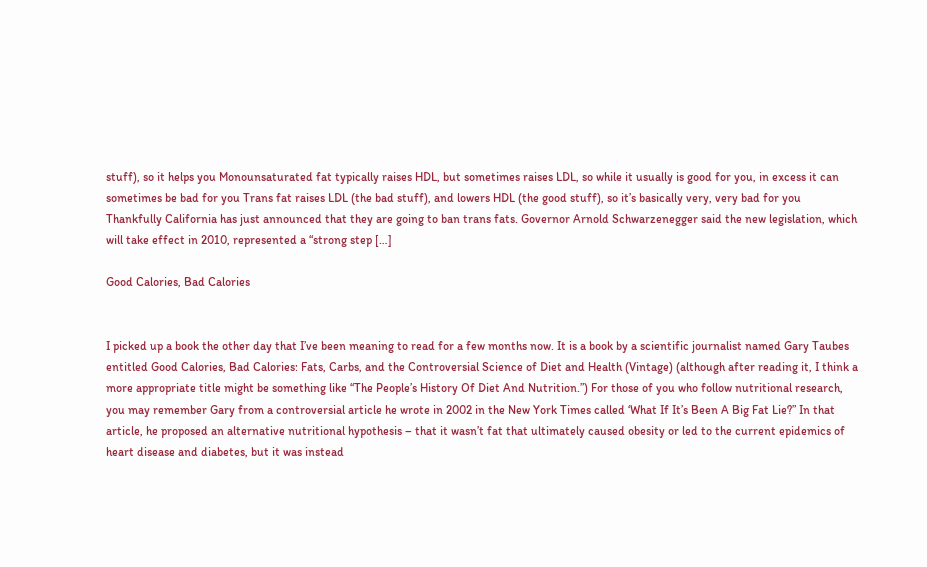stuff), so it helps you Monounsaturated fat typically raises HDL, but sometimes raises LDL, so while it usually is good for you, in excess it can sometimes be bad for you Trans fat raises LDL (the bad stuff), and lowers HDL (the good stuff), so it’s basically very, very bad for you Thankfully California has just announced that they are going to ban trans fats. Governor Arnold Schwarzenegger said the new legislation, which will take effect in 2010, represented a “strong step […]

Good Calories, Bad Calories


I picked up a book the other day that I’ve been meaning to read for a few months now. It is a book by a scientific journalist named Gary Taubes entitled Good Calories, Bad Calories: Fats, Carbs, and the Controversial Science of Diet and Health (Vintage) (although after reading it, I think a more appropriate title might be something like “The People’s History Of Diet And Nutrition.”) For those of you who follow nutritional research, you may remember Gary from a controversial article he wrote in 2002 in the New York Times called ‘What If It’s Been A Big Fat Lie?” In that article, he proposed an alternative nutritional hypothesis – that it wasn’t fat that ultimately caused obesity or led to the current epidemics of heart disease and diabetes, but it was instead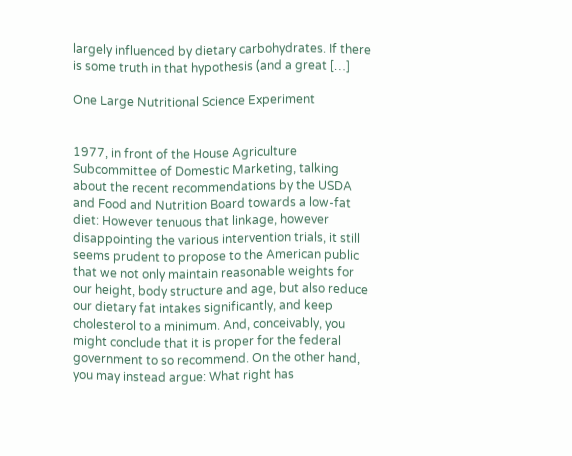largely influenced by dietary carbohydrates. If there is some truth in that hypothesis (and a great […]

One Large Nutritional Science Experiment


1977, in front of the House Agriculture Subcommittee of Domestic Marketing, talking about the recent recommendations by the USDA and Food and Nutrition Board towards a low-fat diet: However tenuous that linkage, however disappointing the various intervention trials, it still seems prudent to propose to the American public that we not only maintain reasonable weights for our height, body structure and age, but also reduce our dietary fat intakes significantly, and keep cholesterol to a minimum. And, conceivably, you might conclude that it is proper for the federal government to so recommend. On the other hand, you may instead argue: What right has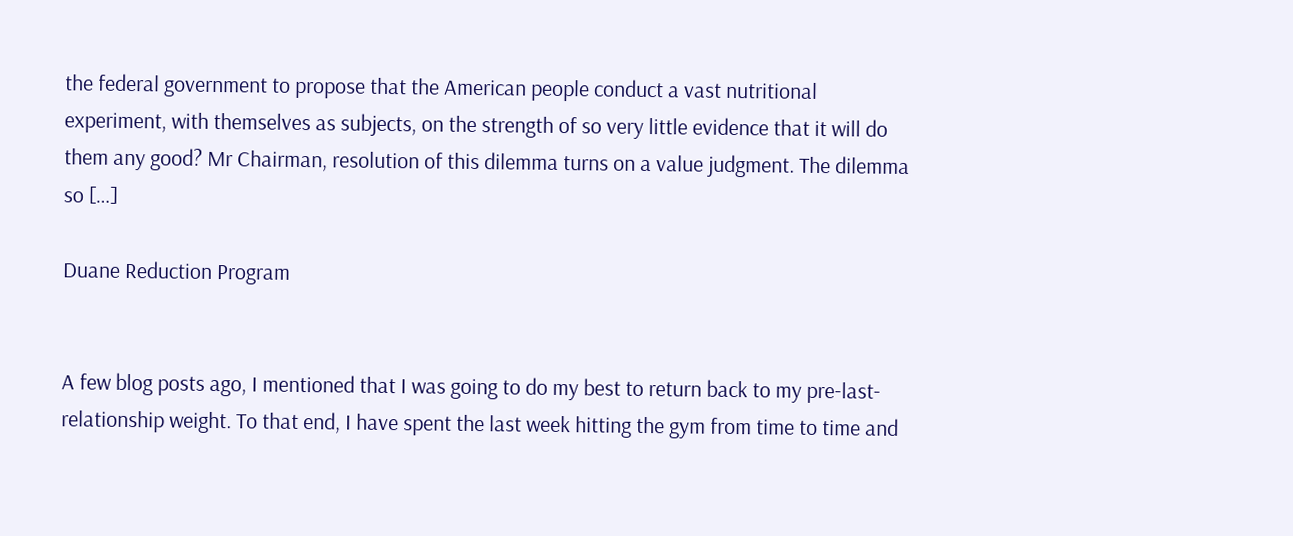the federal government to propose that the American people conduct a vast nutritional experiment, with themselves as subjects, on the strength of so very little evidence that it will do them any good? Mr Chairman, resolution of this dilemma turns on a value judgment. The dilemma so […]

Duane Reduction Program


A few blog posts ago, I mentioned that I was going to do my best to return back to my pre-last-relationship weight. To that end, I have spent the last week hitting the gym from time to time and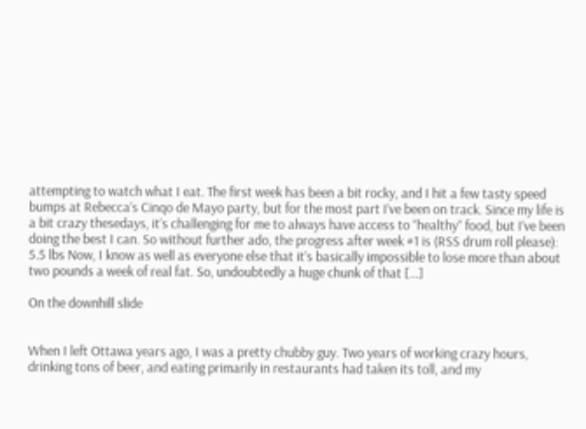attempting to watch what I eat. The first week has been a bit rocky, and I hit a few tasty speed bumps at Rebecca’s Cinqo de Mayo party, but for the most part I’ve been on track. Since my life is a bit crazy thesedays, it’s challenging for me to always have access to “healthy” food, but I’ve been doing the best I can. So without further ado, the progress after week #1 is (RSS drum roll please): 5.5 lbs Now, I know as well as everyone else that it’s basically impossible to lose more than about two pounds a week of real fat. So, undoubtedly a huge chunk of that […]

On the downhill slide


When I left Ottawa years ago, I was a pretty chubby guy. Two years of working crazy hours, drinking tons of beer, and eating primarily in restaurants had taken its toll, and my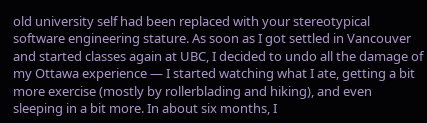old university self had been replaced with your stereotypical software engineering stature. As soon as I got settled in Vancouver and started classes again at UBC, I decided to undo all the damage of my Ottawa experience — I started watching what I ate, getting a bit more exercise (mostly by rollerblading and hiking), and even sleeping in a bit more. In about six months, I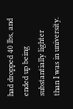had dropped 40 lbs, and ended up being substantially lighter than I was in university.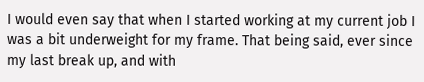I would even say that when I started working at my current job I was a bit underweight for my frame. That being said, ever since my last break up, and with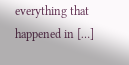everything that happened in […]